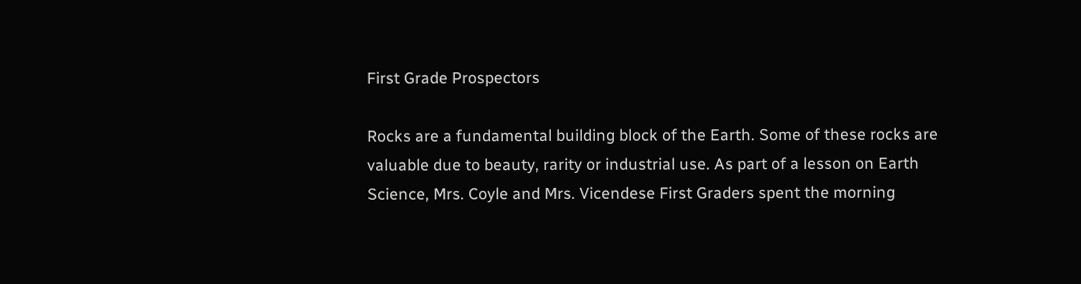First Grade Prospectors

Rocks are a fundamental building block of the Earth. Some of these rocks are valuable due to beauty, rarity or industrial use. As part of a lesson on Earth Science, Mrs. Coyle and Mrs. Vicendese First Graders spent the morning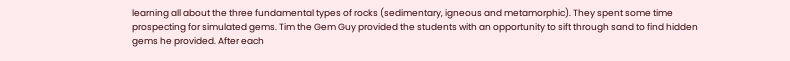learning all about the three fundamental types of rocks (sedimentary, igneous and metamorphic). They spent some time prospecting for simulated gems. Tim the Gem Guy provided the students with an opportunity to sift through sand to find hidden gems he provided. After each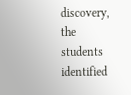discovery, the students identified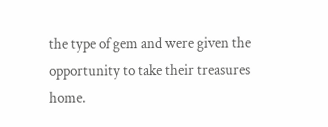the type of gem and were given the opportunity to take their treasures home.